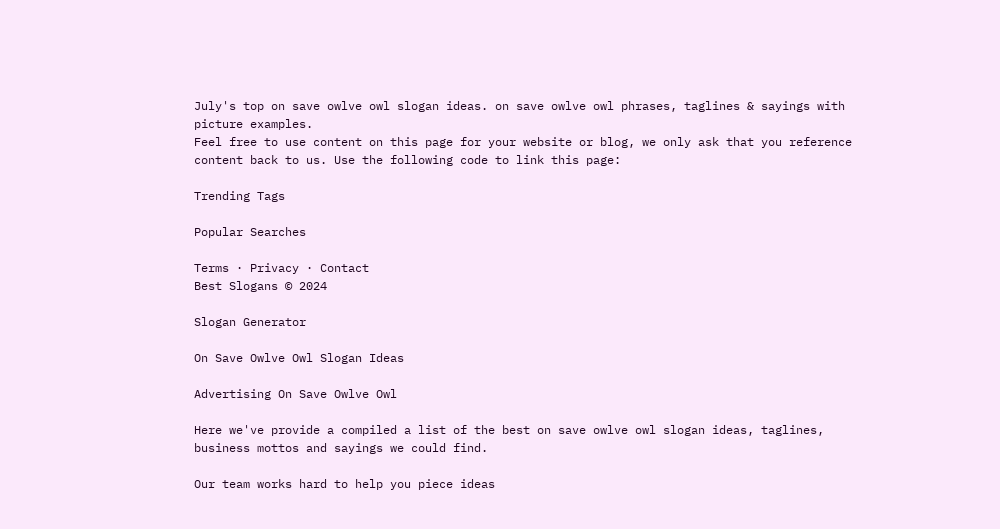July's top on save owlve owl slogan ideas. on save owlve owl phrases, taglines & sayings with picture examples.
Feel free to use content on this page for your website or blog, we only ask that you reference content back to us. Use the following code to link this page:

Trending Tags

Popular Searches

Terms · Privacy · Contact
Best Slogans © 2024

Slogan Generator

On Save Owlve Owl Slogan Ideas

Advertising On Save Owlve Owl

Here we've provide a compiled a list of the best on save owlve owl slogan ideas, taglines, business mottos and sayings we could find.

Our team works hard to help you piece ideas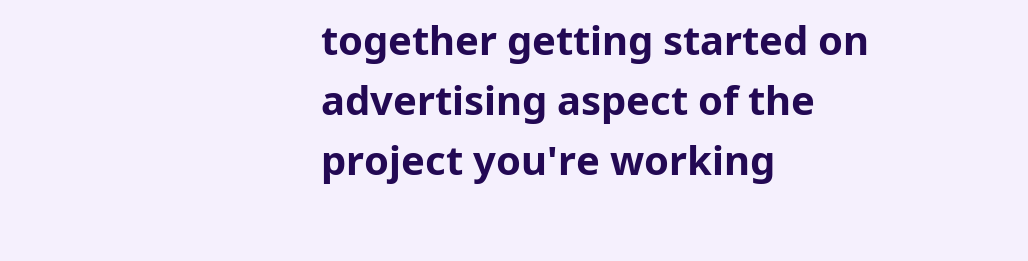together getting started on advertising aspect of the project you're working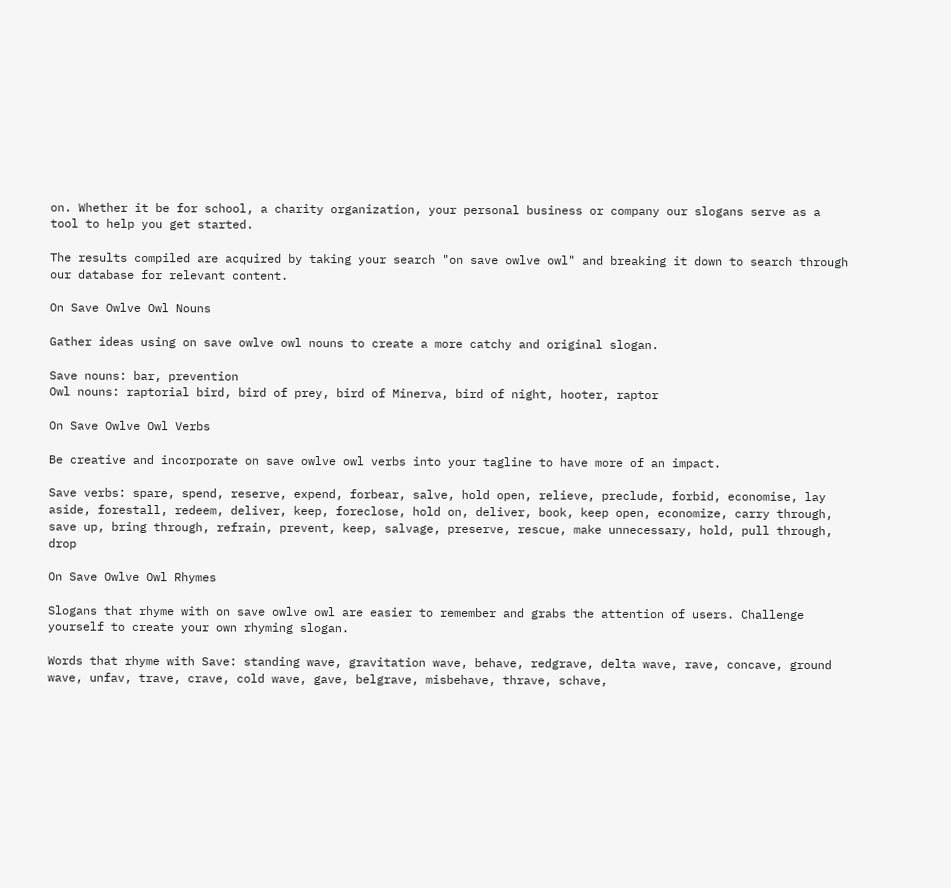on. Whether it be for school, a charity organization, your personal business or company our slogans serve as a tool to help you get started.

The results compiled are acquired by taking your search "on save owlve owl" and breaking it down to search through our database for relevant content.

On Save Owlve Owl Nouns

Gather ideas using on save owlve owl nouns to create a more catchy and original slogan.

Save nouns: bar, prevention
Owl nouns: raptorial bird, bird of prey, bird of Minerva, bird of night, hooter, raptor

On Save Owlve Owl Verbs

Be creative and incorporate on save owlve owl verbs into your tagline to have more of an impact.

Save verbs: spare, spend, reserve, expend, forbear, salve, hold open, relieve, preclude, forbid, economise, lay aside, forestall, redeem, deliver, keep, foreclose, hold on, deliver, book, keep open, economize, carry through, save up, bring through, refrain, prevent, keep, salvage, preserve, rescue, make unnecessary, hold, pull through, drop

On Save Owlve Owl Rhymes

Slogans that rhyme with on save owlve owl are easier to remember and grabs the attention of users. Challenge yourself to create your own rhyming slogan.

Words that rhyme with Save: standing wave, gravitation wave, behave, redgrave, delta wave, rave, concave, ground wave, unfav, trave, crave, cold wave, gave, belgrave, misbehave, thrave, schave,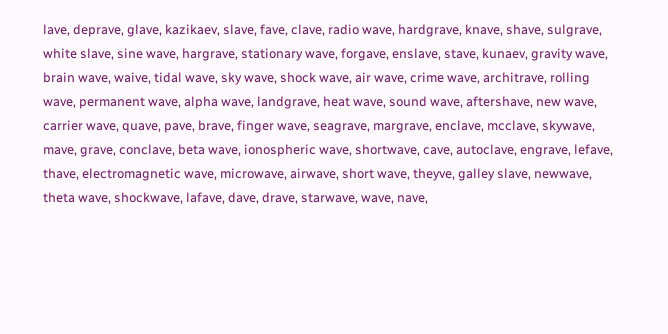lave, deprave, glave, kazikaev, slave, fave, clave, radio wave, hardgrave, knave, shave, sulgrave, white slave, sine wave, hargrave, stationary wave, forgave, enslave, stave, kunaev, gravity wave, brain wave, waive, tidal wave, sky wave, shock wave, air wave, crime wave, architrave, rolling wave, permanent wave, alpha wave, landgrave, heat wave, sound wave, aftershave, new wave, carrier wave, quave, pave, brave, finger wave, seagrave, margrave, enclave, mcclave, skywave, mave, grave, conclave, beta wave, ionospheric wave, shortwave, cave, autoclave, engrave, lefave, thave, electromagnetic wave, microwave, airwave, short wave, theyve, galley slave, newwave, theta wave, shockwave, lafave, dave, drave, starwave, wave, nave,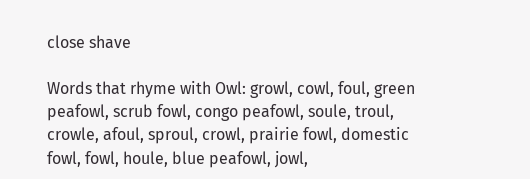close shave

Words that rhyme with Owl: growl, cowl, foul, green peafowl, scrub fowl, congo peafowl, soule, troul, crowle, afoul, sproul, crowl, prairie fowl, domestic fowl, fowl, houle, blue peafowl, jowl,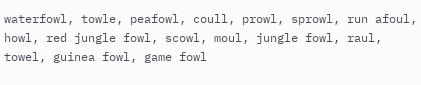waterfowl, towle, peafowl, coull, prowl, sprowl, run afoul, howl, red jungle fowl, scowl, moul, jungle fowl, raul, towel, guinea fowl, game fowl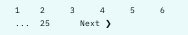1    2     3     4     5     6    ...  25      Next ❯